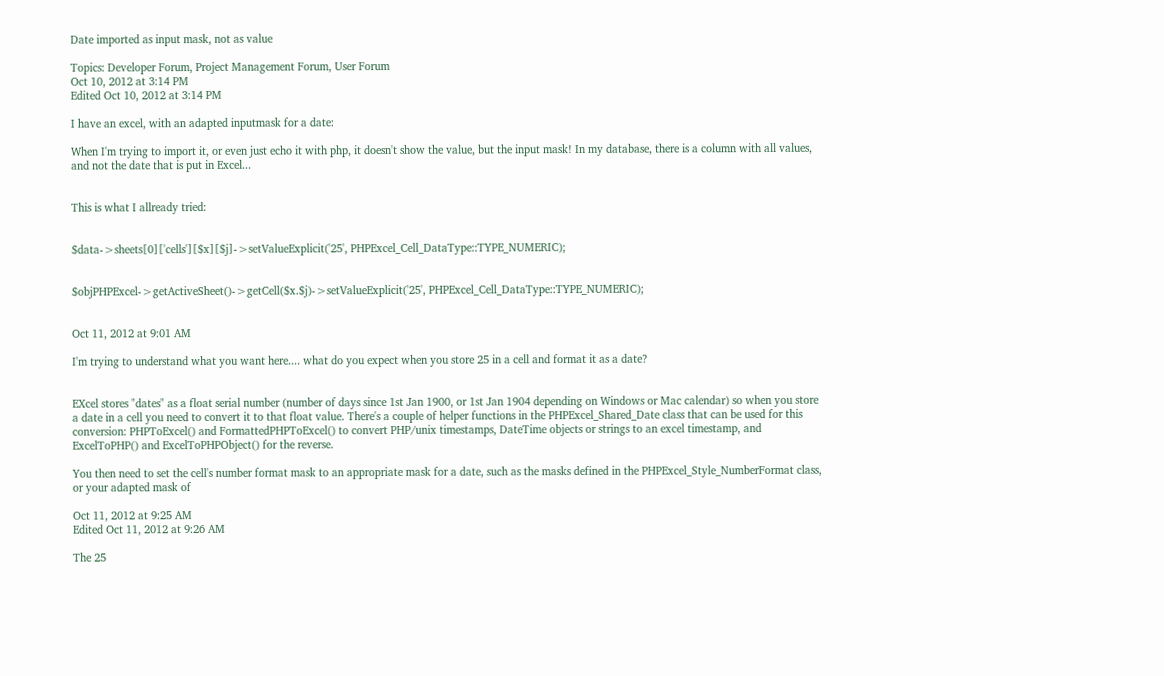Date imported as input mask, not as value

Topics: Developer Forum, Project Management Forum, User Forum
Oct 10, 2012 at 3:14 PM
Edited Oct 10, 2012 at 3:14 PM

I have an excel, with an adapted inputmask for a date:

When I'm trying to import it, or even just echo it with php, it doesn't show the value, but the input mask! In my database, there is a column with all values, and not the date that is put in Excel...


This is what I allready tried:


$data->sheets[0]['cells'][$x][$j]->setValueExplicit('25', PHPExcel_Cell_DataType::TYPE_NUMERIC);


$objPHPExcel->getActiveSheet()->getCell($x.$j)->setValueExplicit('25', PHPExcel_Cell_DataType::TYPE_NUMERIC);


Oct 11, 2012 at 9:01 AM

I'm trying to understand what you want here.... what do you expect when you store 25 in a cell and format it as a date?


EXcel stores "dates" as a float serial number (number of days since 1st Jan 1900, or 1st Jan 1904 depending on Windows or Mac calendar) so when you store a date in a cell you need to convert it to that float value. There's a couple of helper functions in the PHPExcel_Shared_Date class that can be used for this conversion: PHPToExcel() and FormattedPHPToExcel() to convert PHP/unix timestamps, DateTime objects or strings to an excel timestamp, and ExcelToPHP() and ExcelToPHPObject() for the reverse.

You then need to set the cell's number format mask to an appropriate mask for a date, such as the masks defined in the PHPExcel_Style_NumberFormat class, or your adapted mask of

Oct 11, 2012 at 9:25 AM
Edited Oct 11, 2012 at 9:26 AM

The 25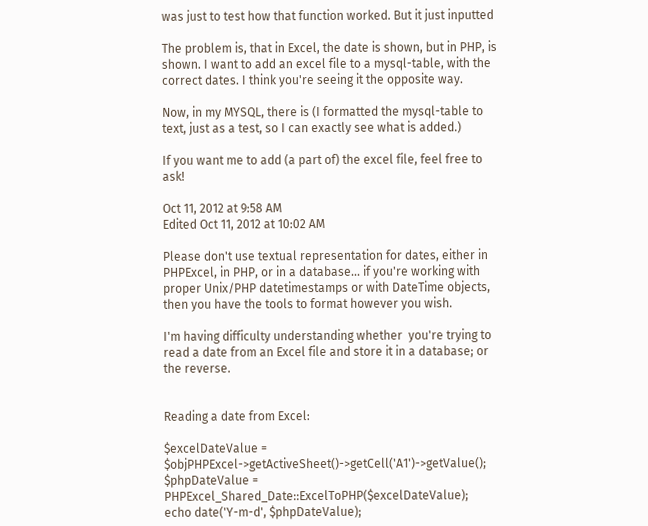was just to test how that function worked. But it just inputted

The problem is, that in Excel, the date is shown, but in PHP, is shown. I want to add an excel file to a mysql-table, with the correct dates. I think you're seeing it the opposite way.

Now, in my MYSQL, there is (I formatted the mysql-table to text, just as a test, so I can exactly see what is added.)

If you want me to add (a part of) the excel file, feel free to ask!

Oct 11, 2012 at 9:58 AM
Edited Oct 11, 2012 at 10:02 AM

Please don't use textual representation for dates, either in PHPExcel, in PHP, or in a database... if you're working with proper Unix/PHP datetimestamps or with DateTime objects, then you have the tools to format however you wish.

I'm having difficulty understanding whether  you're trying to read a date from an Excel file and store it in a database; or the reverse.


Reading a date from Excel:

$excelDateValue = $objPHPExcel->getActiveSheet()->getCell('A1')->getValue();
$phpDateValue = PHPExcel_Shared_Date::ExcelToPHP($excelDateValue);
echo date('Y-m-d', $phpDateValue);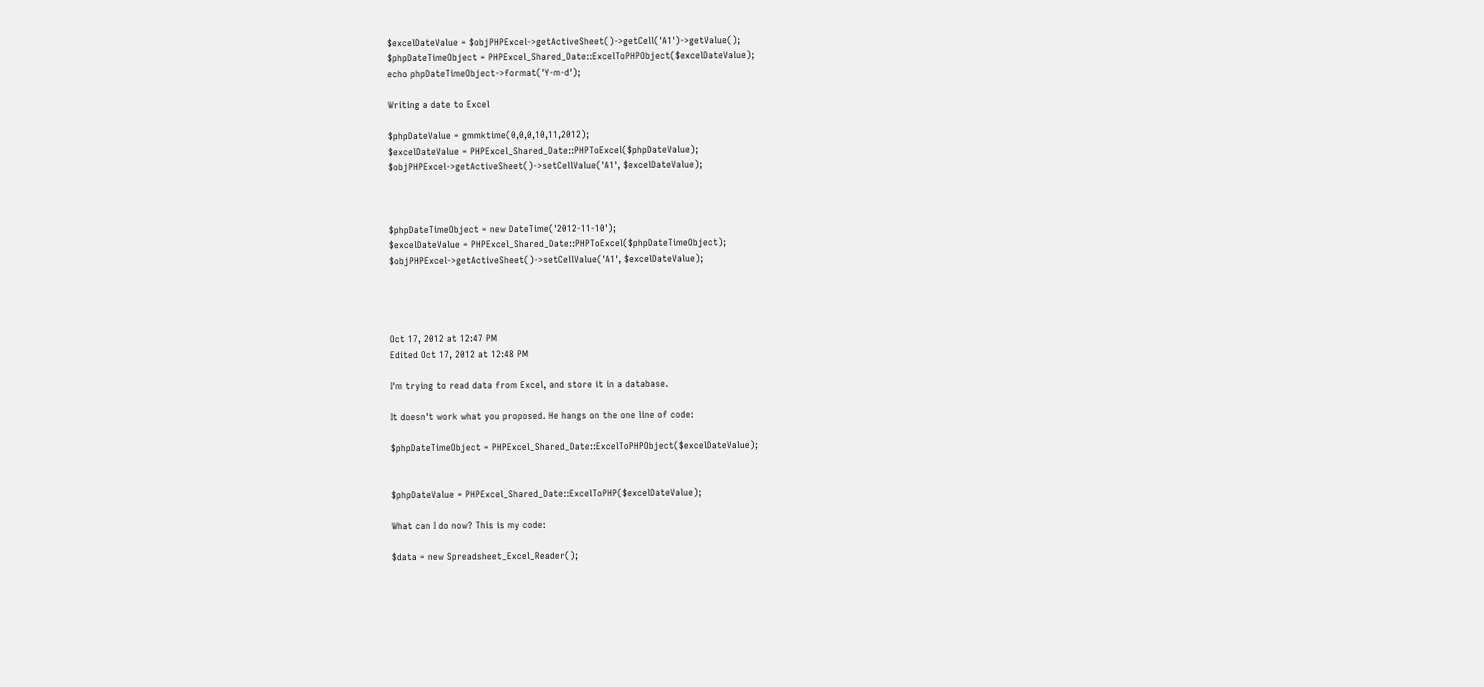$excelDateValue = $objPHPExcel->getActiveSheet()->getCell('A1')->getValue();
$phpDateTimeObject = PHPExcel_Shared_Date::ExcelToPHPObject($excelDateValue);
echo phpDateTimeObject->format('Y-m-d');

Writing a date to Excel

$phpDateValue = gmmktime(0,0,0,10,11,2012);
$excelDateValue = PHPExcel_Shared_Date::PHPToExcel($phpDateValue);
$objPHPExcel->getActiveSheet()->setCellValue('A1', $excelDateValue);



$phpDateTimeObject = new DateTime('2012-11-10');
$excelDateValue = PHPExcel_Shared_Date::PHPToExcel($phpDateTimeObject);
$objPHPExcel->getActiveSheet()->setCellValue('A1', $excelDateValue);




Oct 17, 2012 at 12:47 PM
Edited Oct 17, 2012 at 12:48 PM

I'm trying to read data from Excel, and store it in a database.

It doesn't work what you proposed. He hangs on the one line of code:

$phpDateTimeObject = PHPExcel_Shared_Date::ExcelToPHPObject($excelDateValue);


$phpDateValue = PHPExcel_Shared_Date::ExcelToPHP($excelDateValue);

What can I do now? This is my code:

$data = new Spreadsheet_Excel_Reader();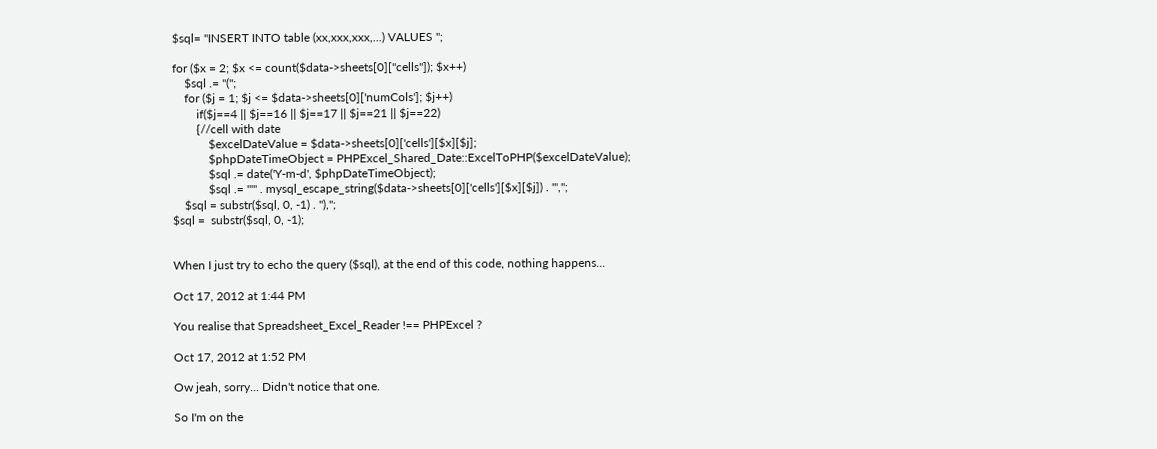$sql= "INSERT INTO table (xx,xxx,xxx,...) VALUES ";

for ($x = 2; $x <= count($data->sheets[0]["cells"]); $x++)
    $sql .= "(";
    for ($j = 1; $j <= $data->sheets[0]['numCols']; $j++)
        if($j==4 || $j==16 || $j==17 || $j==21 || $j==22)
        {//cell with date
            $excelDateValue = $data->sheets[0]['cells'][$x][$j];
            $phpDateTimeObject = PHPExcel_Shared_Date::ExcelToPHP($excelDateValue);
            $sql .= date('Y-m-d', $phpDateTimeObject);
            $sql .= "'" . mysql_escape_string($data->sheets[0]['cells'][$x][$j]) . "',";
    $sql = substr($sql, 0, -1) . "),";
$sql =  substr($sql, 0, -1);


When I just try to echo the query ($sql), at the end of this code, nothing happens...

Oct 17, 2012 at 1:44 PM

You realise that Spreadsheet_Excel_Reader !== PHPExcel ?

Oct 17, 2012 at 1:52 PM

Ow jeah, sorry... Didn't notice that one.

So I'm on the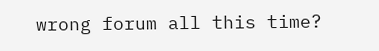wrong forum all this time?